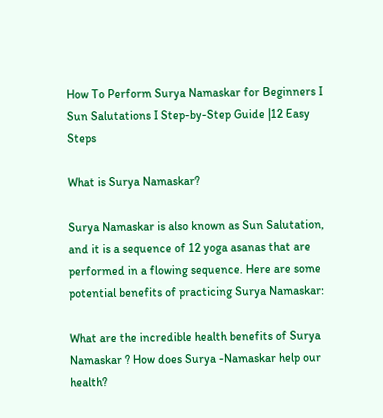How To Perform Surya Namaskar for Beginners I Sun Salutations I Step-by-Step Guide |12 Easy Steps

What is Surya Namaskar?

Surya Namaskar is also known as Sun Salutation, and it is a sequence of 12 yoga asanas that are performed in a flowing sequence. Here are some potential benefits of practicing Surya Namaskar:

What are the incredible health benefits of Surya Namaskar ? How does Surya -Namaskar help our health?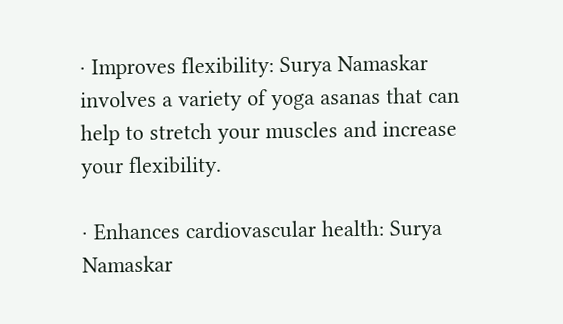· Improves flexibility: Surya Namaskar involves a variety of yoga asanas that can help to stretch your muscles and increase your flexibility.

· Enhances cardiovascular health: Surya Namaskar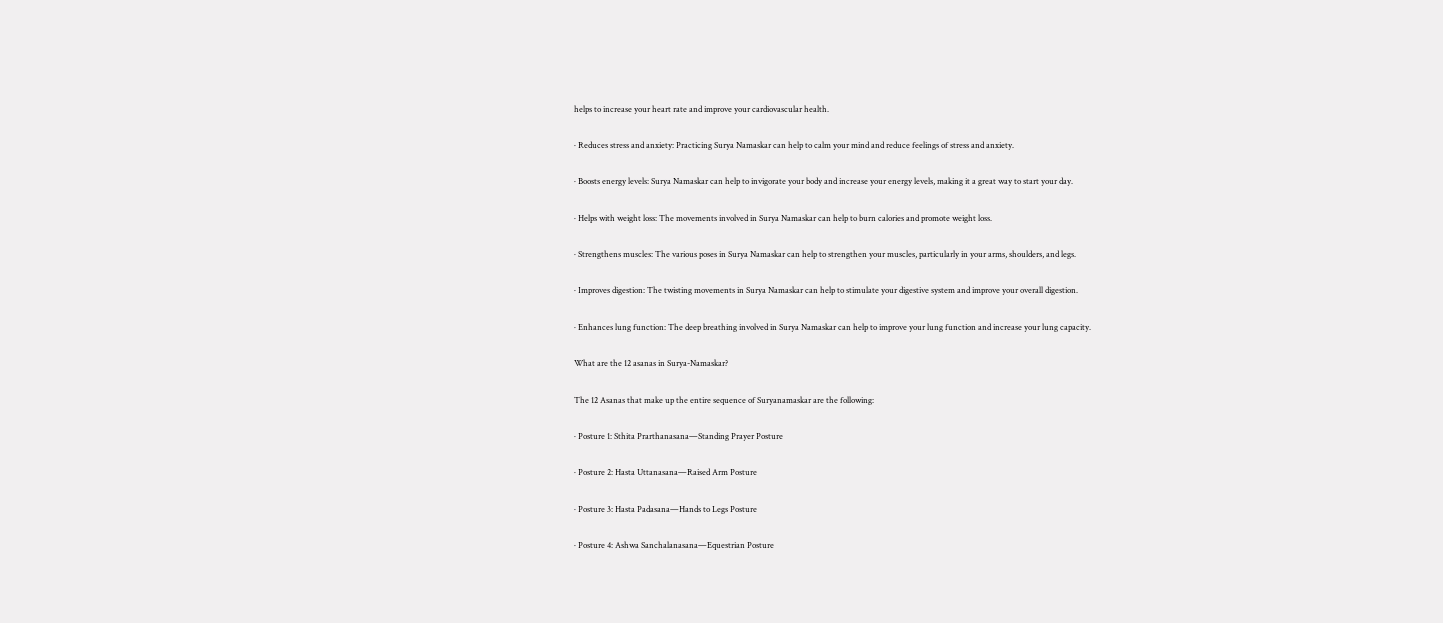helps to increase your heart rate and improve your cardiovascular health.

· Reduces stress and anxiety: Practicing Surya Namaskar can help to calm your mind and reduce feelings of stress and anxiety.

· Boosts energy levels: Surya Namaskar can help to invigorate your body and increase your energy levels, making it a great way to start your day.

· Helps with weight loss: The movements involved in Surya Namaskar can help to burn calories and promote weight loss.

· Strengthens muscles: The various poses in Surya Namaskar can help to strengthen your muscles, particularly in your arms, shoulders, and legs.

· Improves digestion: The twisting movements in Surya Namaskar can help to stimulate your digestive system and improve your overall digestion.

· Enhances lung function: The deep breathing involved in Surya Namaskar can help to improve your lung function and increase your lung capacity.

What are the 12 asanas in Surya-Namaskar?

The 12 Asanas that make up the entire sequence of Suryanamaskar are the following:

· Posture 1: Sthita Prarthanasana—Standing Prayer Posture

· Posture 2: Hasta Uttanasana—Raised Arm Posture

· Posture 3: Hasta Padasana—Hands to Legs Posture

· Posture 4: Ashwa Sanchalanasana—Equestrian Posture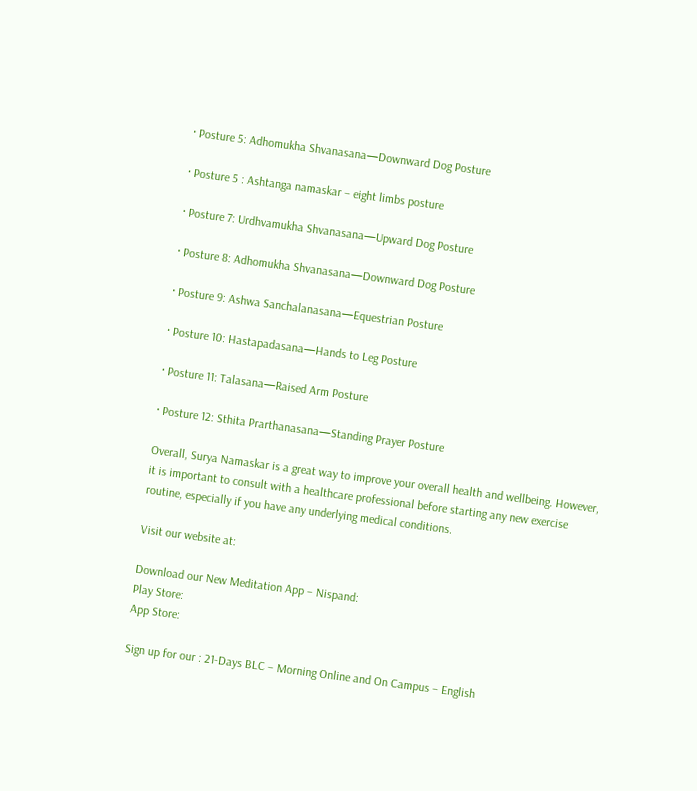· Posture 5: Adhomukha Shvanasana—Downward Dog Posture

· Posture 5 : Ashtanga namaskar – eight limbs posture

· Posture 7: Urdhvamukha Shvanasana—Upward Dog Posture

· Posture 8: Adhomukha Shvanasana—Downward Dog Posture

· Posture 9: Ashwa Sanchalanasana—Equestrian Posture

· Posture 10: Hastapadasana—Hands to Leg Posture

· Posture 11: Talasana—Raised Arm Posture

· Posture 12: Sthita Prarthanasana—Standing Prayer Posture

Overall, Surya Namaskar is a great way to improve your overall health and wellbeing. However, it is important to consult with a healthcare professional before starting any new exercise routine, especially if you have any underlying medical conditions.

Visit our website at:

Download our New Meditation App – Nispand:
Play Store:
App Store:

Sign up for our : 21-Days BLC – Morning Online and On Campus – English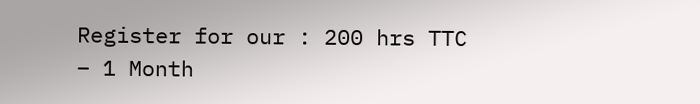Register for our : 200 hrs TTC – 1 Month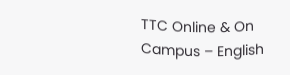TTC Online & On Campus – English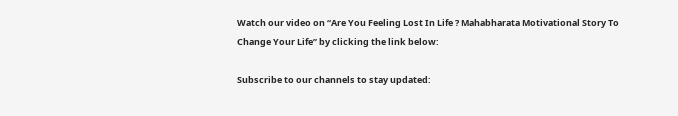Watch our video on “Are You Feeling Lost In Life ? Mahabharata Motivational Story To Change Your Life” by clicking the link below:

Subscribe to our channels to stay updated: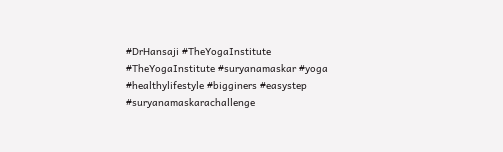#DrHansaji #TheYogaInstitute #TheYogaInstitute #suryanamaskar #yoga #healthylifestyle #bigginers #easystep #suryanamaskarachallenge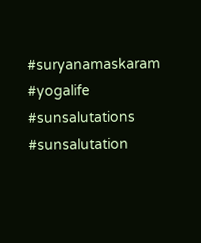#suryanamaskaram #yogalife #sunsalutations #sunsalutation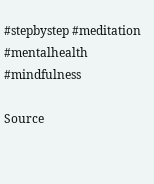#stepbystep #meditation #mentalhealth #mindfulness

Source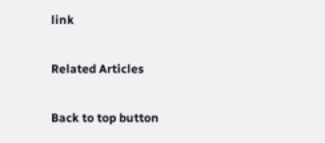link

Related Articles

Back to top button